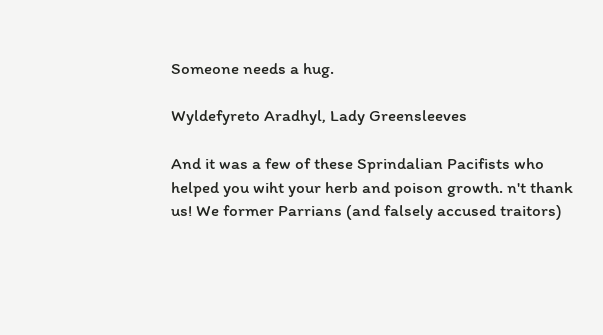Someone needs a hug.

Wyldefyreto Aradhyl, Lady Greensleeves

And it was a few of these Sprindalian Pacifists who helped you wiht your herb and poison growth. n't thank us! We former Parrians (and falsely accused traitors)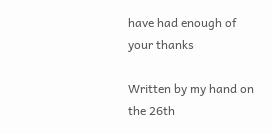have had enough of your thanks

Written by my hand on the 26th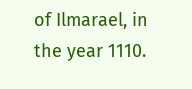of Ilmarael, in the year 1110.